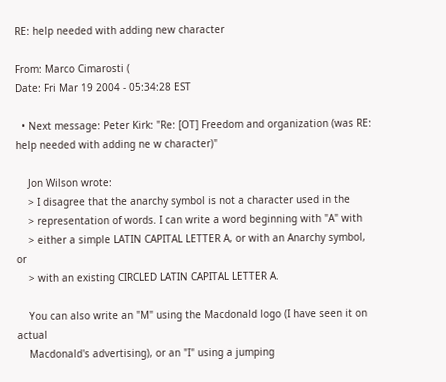RE: help needed with adding new character

From: Marco Cimarosti (
Date: Fri Mar 19 2004 - 05:34:28 EST

  • Next message: Peter Kirk: "Re: [OT] Freedom and organization (was RE: help needed with adding ne w character)"

    Jon Wilson wrote:
    > I disagree that the anarchy symbol is not a character used in the
    > representation of words. I can write a word beginning with "A" with
    > either a simple LATIN CAPITAL LETTER A, or with an Anarchy symbol, or
    > with an existing CIRCLED LATIN CAPITAL LETTER A.

    You can also write an "M" using the Macdonald logo (I have seen it on actual
    Macdonald's advertising), or an "I" using a jumping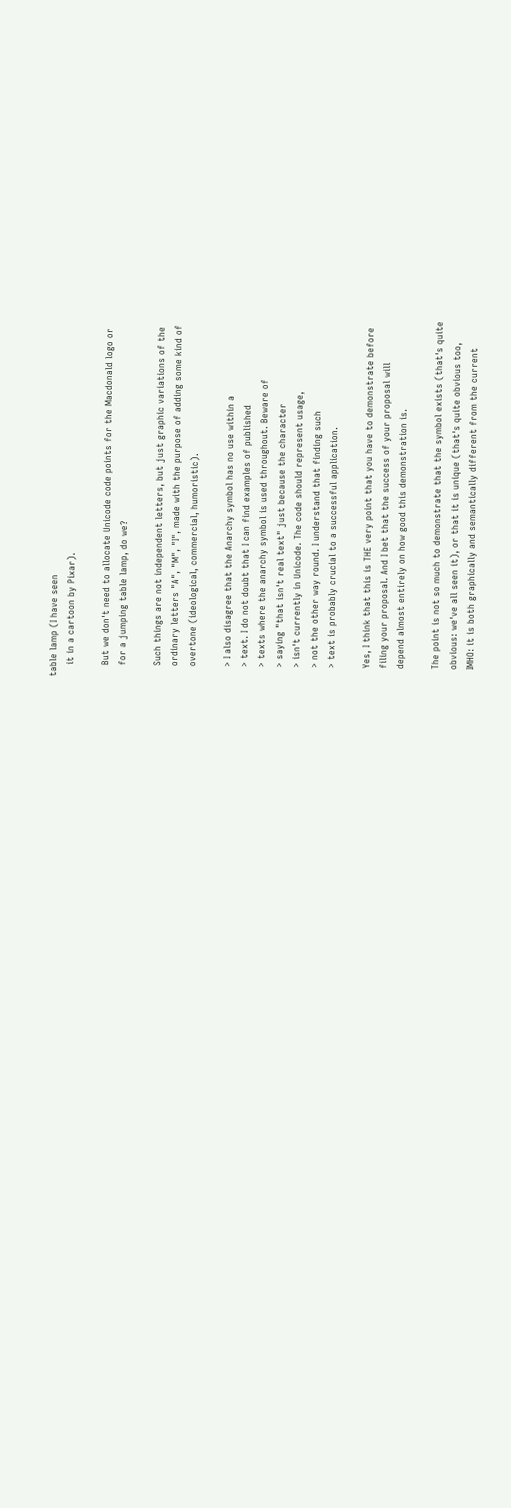table lamp (I have seen
    it in a cartoon by Pixar).

    But we don't need to allocate Unicode code points for the Macdonald logo or
    for a jumping table lamp, do we?

    Such things are not independent letters, but just graphic variations of the
    ordinary letters "A", "M", "I", made with the purpose of adding some kind of
    overtone (ideological, commercial, humoristic).

    > I also disagree that the Anarchy symbol has no use within a
    > text. I do not doubt that I can find examples of published
    > texts where the anarchy symbol is used throughout. Beware of
    > saying "that isn't real text" just because the character
    > isn't currently in Unicode. The code should represent usage,
    > not the other way round. I understand that finding such
    > text is probably crucial to a successful application.

    Yes, I think that this is THE very point that you have to demonstrate before
    filing your proposal. And I bet that the success of your proposal will
    depend almost entirely on how good this demonstration is.

    The point is not so much to demonstrate that the symbol exists (that's quite
    obvious: we've all seen it), or that it is unique (that's quite obvious too,
    IMHO: it is both graphically and semantically different from the current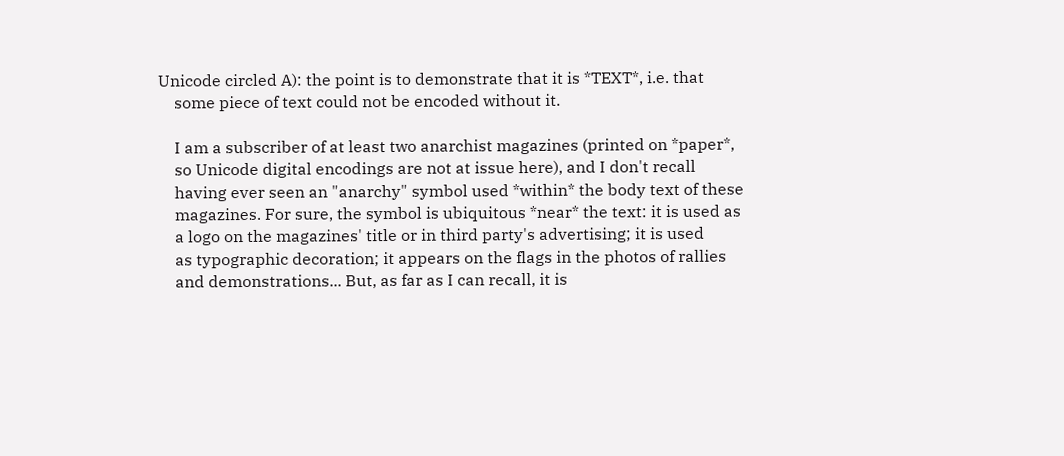Unicode circled A): the point is to demonstrate that it is *TEXT*, i.e. that
    some piece of text could not be encoded without it.

    I am a subscriber of at least two anarchist magazines (printed on *paper*,
    so Unicode digital encodings are not at issue here), and I don't recall
    having ever seen an "anarchy" symbol used *within* the body text of these
    magazines. For sure, the symbol is ubiquitous *near* the text: it is used as
    a logo on the magazines' title or in third party's advertising; it is used
    as typographic decoration; it appears on the flags in the photos of rallies
    and demonstrations... But, as far as I can recall, it is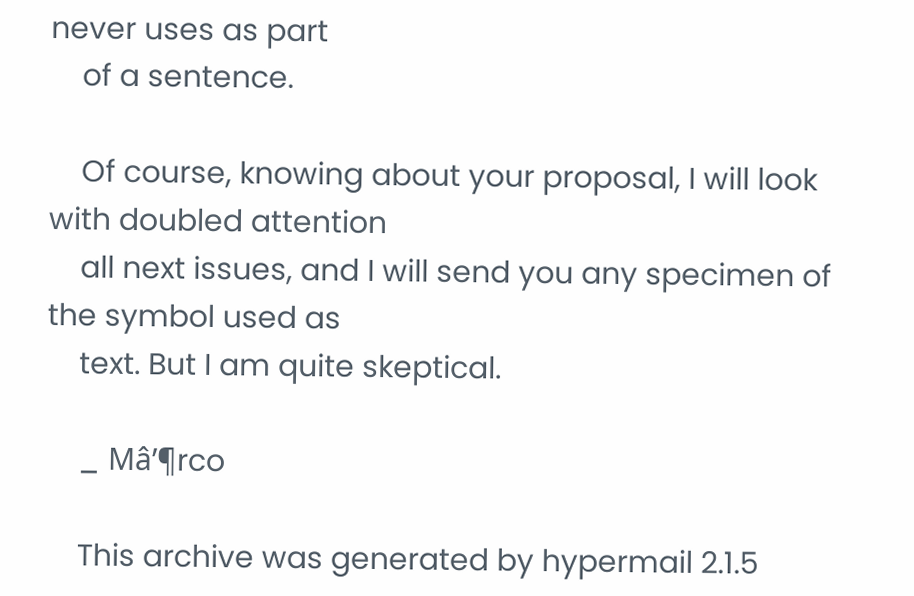never uses as part
    of a sentence.

    Of course, knowing about your proposal, I will look with doubled attention
    all next issues, and I will send you any specimen of the symbol used as
    text. But I am quite skeptical.

    _ Mâ’¶rco

    This archive was generated by hypermail 2.1.5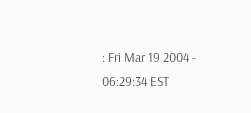: Fri Mar 19 2004 - 06:29:34 EST